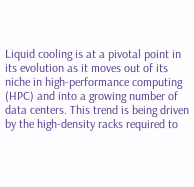Liquid cooling is at a pivotal point in its evolution as it moves out of its niche in high-performance computing (HPC) and into a growing number of data centers. This trend is being driven by the high-density racks required to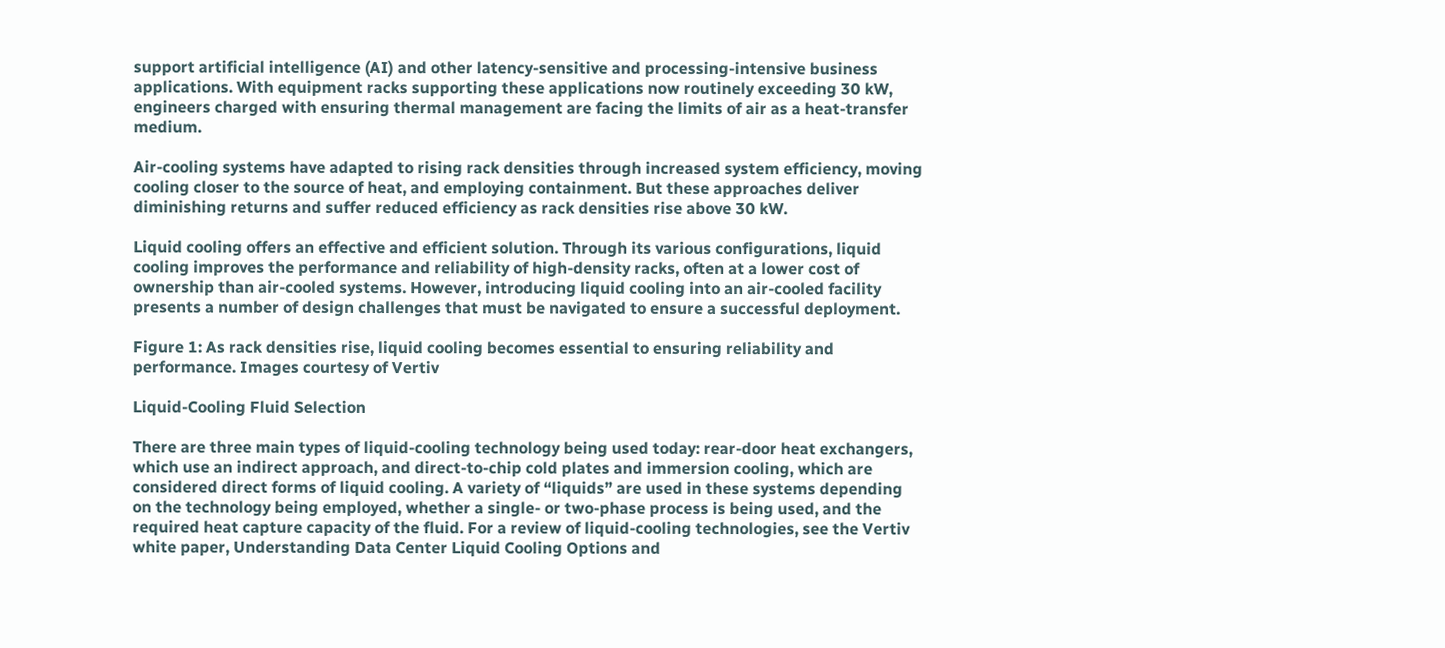support artificial intelligence (AI) and other latency-sensitive and processing-intensive business applications. With equipment racks supporting these applications now routinely exceeding 30 kW, engineers charged with ensuring thermal management are facing the limits of air as a heat-transfer medium.

Air-cooling systems have adapted to rising rack densities through increased system efficiency, moving cooling closer to the source of heat, and employing containment. But these approaches deliver diminishing returns and suffer reduced efficiency as rack densities rise above 30 kW.

Liquid cooling offers an effective and efficient solution. Through its various configurations, liquid cooling improves the performance and reliability of high-density racks, often at a lower cost of ownership than air-cooled systems. However, introducing liquid cooling into an air-cooled facility presents a number of design challenges that must be navigated to ensure a successful deployment.

Figure 1: As rack densities rise, liquid cooling becomes essential to ensuring reliability and performance. Images courtesy of Vertiv

Liquid-Cooling Fluid Selection

There are three main types of liquid-cooling technology being used today: rear-door heat exchangers, which use an indirect approach, and direct-to-chip cold plates and immersion cooling, which are considered direct forms of liquid cooling. A variety of “liquids” are used in these systems depending on the technology being employed, whether a single- or two-phase process is being used, and the required heat capture capacity of the fluid. For a review of liquid-cooling technologies, see the Vertiv white paper, Understanding Data Center Liquid Cooling Options and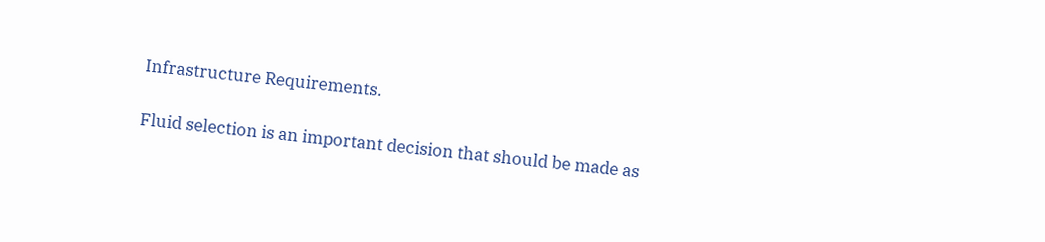Infrastructure Requirements.

Fluid selection is an important decision that should be made as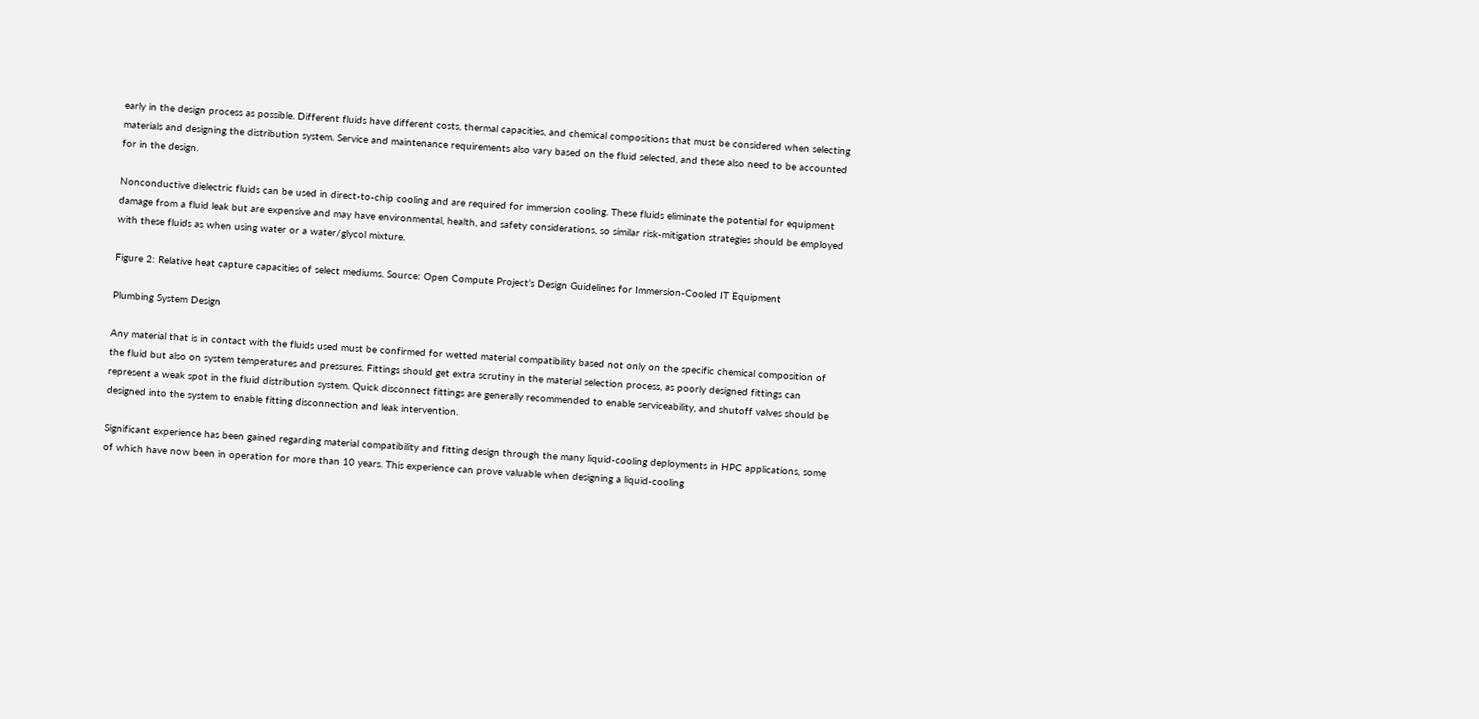early in the design process as possible. Different fluids have different costs, thermal capacities, and chemical compositions that must be considered when selecting materials and designing the distribution system. Service and maintenance requirements also vary based on the fluid selected, and these also need to be accounted for in the design.

Nonconductive dielectric fluids can be used in direct-to-chip cooling and are required for immersion cooling. These fluids eliminate the potential for equipment damage from a fluid leak but are expensive and may have environmental, health, and safety considerations, so similar risk-mitigation strategies should be employed with these fluids as when using water or a water/glycol mixture.

Figure 2: Relative heat capture capacities of select mediums. Source: Open Compute Project’s Design Guidelines for Immersion-Cooled IT Equipment

Plumbing System Design

Any material that is in contact with the fluids used must be confirmed for wetted material compatibility based not only on the specific chemical composition of the fluid but also on system temperatures and pressures. Fittings should get extra scrutiny in the material selection process, as poorly designed fittings can represent a weak spot in the fluid distribution system. Quick disconnect fittings are generally recommended to enable serviceability, and shutoff valves should be designed into the system to enable fitting disconnection and leak intervention.

Significant experience has been gained regarding material compatibility and fitting design through the many liquid-cooling deployments in HPC applications, some of which have now been in operation for more than 10 years. This experience can prove valuable when designing a liquid-cooling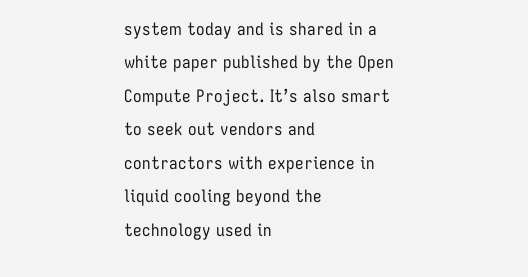system today and is shared in a white paper published by the Open Compute Project. It’s also smart to seek out vendors and contractors with experience in liquid cooling beyond the technology used in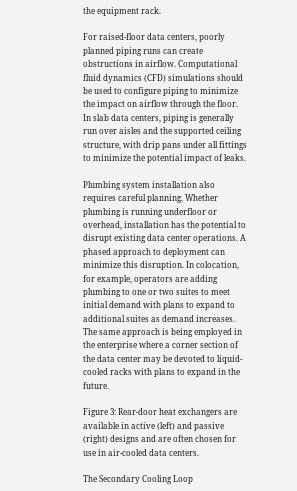the equipment rack.

For raised-floor data centers, poorly planned piping runs can create obstructions in airflow. Computational fluid dynamics (CFD) simulations should be used to configure piping to minimize the impact on airflow through the floor. In slab data centers, piping is generally run over aisles and the supported ceiling structure, with drip pans under all fittings to minimize the potential impact of leaks.

Plumbing system installation also requires careful planning. Whether plumbing is running underfloor or overhead, installation has the potential to disrupt existing data center operations. A phased approach to deployment can minimize this disruption. In colocation, for example, operators are adding plumbing to one or two suites to meet initial demand with plans to expand to additional suites as demand increases. The same approach is being employed in the enterprise where a corner section of the data center may be devoted to liquid-cooled racks with plans to expand in the future.

Figure 3: Rear-door heat exchangers are available in active (left) and passive (right) designs and are often chosen for use in air-cooled data centers.

The Secondary Cooling Loop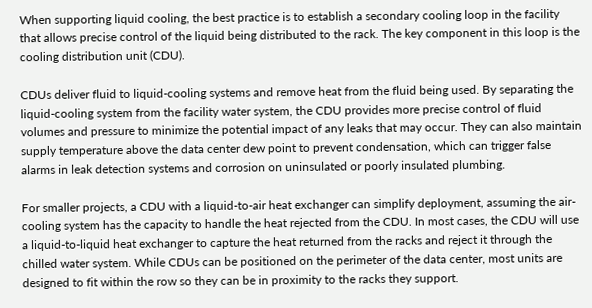When supporting liquid cooling, the best practice is to establish a secondary cooling loop in the facility that allows precise control of the liquid being distributed to the rack. The key component in this loop is the cooling distribution unit (CDU).

CDUs deliver fluid to liquid-cooling systems and remove heat from the fluid being used. By separating the liquid-cooling system from the facility water system, the CDU provides more precise control of fluid volumes and pressure to minimize the potential impact of any leaks that may occur. They can also maintain supply temperature above the data center dew point to prevent condensation, which can trigger false alarms in leak detection systems and corrosion on uninsulated or poorly insulated plumbing.

For smaller projects, a CDU with a liquid-to-air heat exchanger can simplify deployment, assuming the air-cooling system has the capacity to handle the heat rejected from the CDU. In most cases, the CDU will use a liquid-to-liquid heat exchanger to capture the heat returned from the racks and reject it through the chilled water system. While CDUs can be positioned on the perimeter of the data center, most units are designed to fit within the row so they can be in proximity to the racks they support.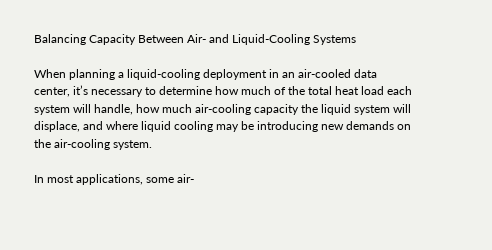Balancing Capacity Between Air- and Liquid-Cooling Systems

When planning a liquid-cooling deployment in an air-cooled data center, it’s necessary to determine how much of the total heat load each system will handle, how much air-cooling capacity the liquid system will displace, and where liquid cooling may be introducing new demands on the air-cooling system.

In most applications, some air-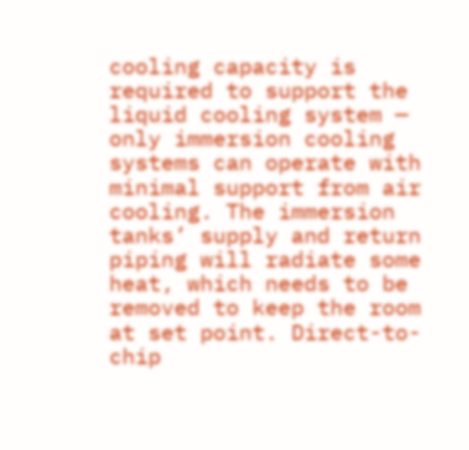cooling capacity is required to support the liquid cooling system — only immersion cooling systems can operate with minimal support from air cooling. The immersion tanks’ supply and return piping will radiate some heat, which needs to be removed to keep the room at set point. Direct-to-chip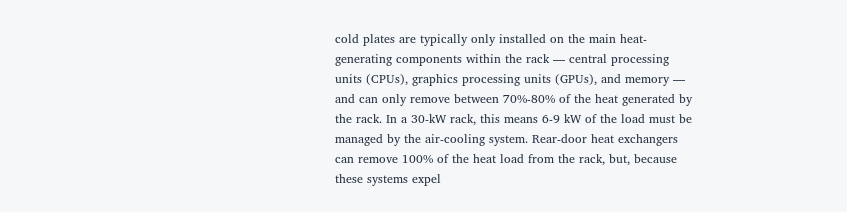cold plates are typically only installed on the main heat-generating components within the rack — central processing units (CPUs), graphics processing units (GPUs), and memory — and can only remove between 70%-80% of the heat generated by the rack. In a 30-kW rack, this means 6-9 kW of the load must be managed by the air-cooling system. Rear-door heat exchangers can remove 100% of the heat load from the rack, but, because these systems expel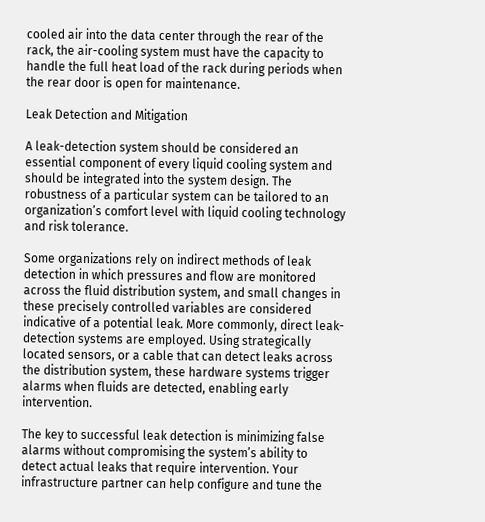cooled air into the data center through the rear of the rack, the air-cooling system must have the capacity to handle the full heat load of the rack during periods when the rear door is open for maintenance.

Leak Detection and Mitigation

A leak-detection system should be considered an essential component of every liquid cooling system and should be integrated into the system design. The robustness of a particular system can be tailored to an organization’s comfort level with liquid cooling technology and risk tolerance.

Some organizations rely on indirect methods of leak detection in which pressures and flow are monitored across the fluid distribution system, and small changes in these precisely controlled variables are considered indicative of a potential leak. More commonly, direct leak-detection systems are employed. Using strategically located sensors, or a cable that can detect leaks across the distribution system, these hardware systems trigger alarms when fluids are detected, enabling early intervention.

The key to successful leak detection is minimizing false alarms without compromising the system’s ability to detect actual leaks that require intervention. Your infrastructure partner can help configure and tune the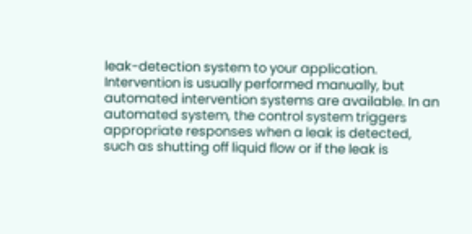leak-detection system to your application. Intervention is usually performed manually, but automated intervention systems are available. In an automated system, the control system triggers appropriate responses when a leak is detected, such as shutting off liquid flow or if the leak is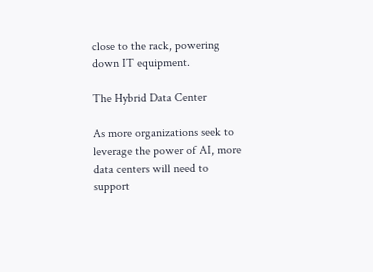close to the rack, powering down IT equipment.

The Hybrid Data Center

As more organizations seek to leverage the power of AI, more data centers will need to support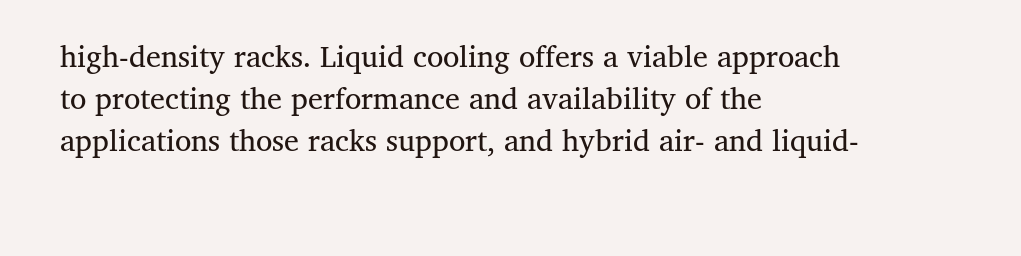high-density racks. Liquid cooling offers a viable approach to protecting the performance and availability of the applications those racks support, and hybrid air- and liquid-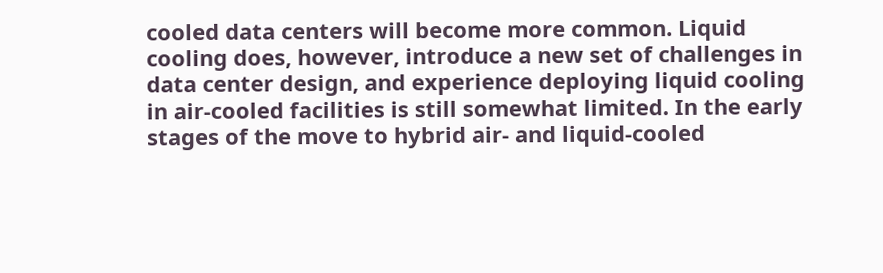cooled data centers will become more common. Liquid cooling does, however, introduce a new set of challenges in data center design, and experience deploying liquid cooling in air-cooled facilities is still somewhat limited. In the early stages of the move to hybrid air- and liquid-cooled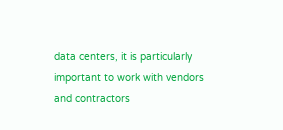data centers, it is particularly important to work with vendors and contractors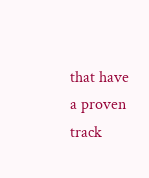that have a proven track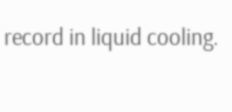record in liquid cooling.